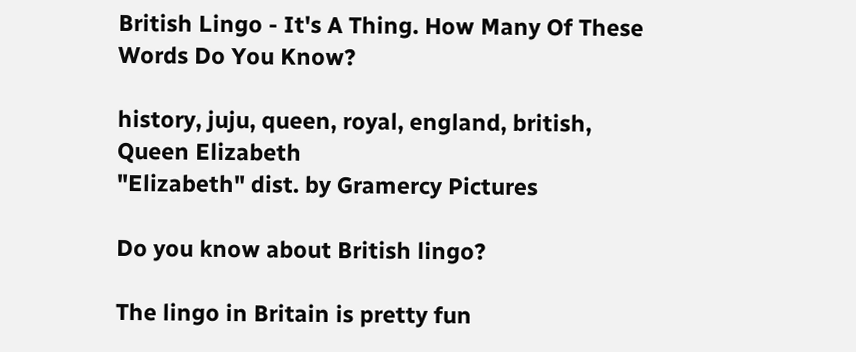British Lingo - It's A Thing. How Many Of These Words Do You Know?

history, juju, queen, royal, england, british, Queen Elizabeth
"Elizabeth" dist. by Gramercy Pictures

Do you know about British lingo?

The lingo in Britain is pretty fun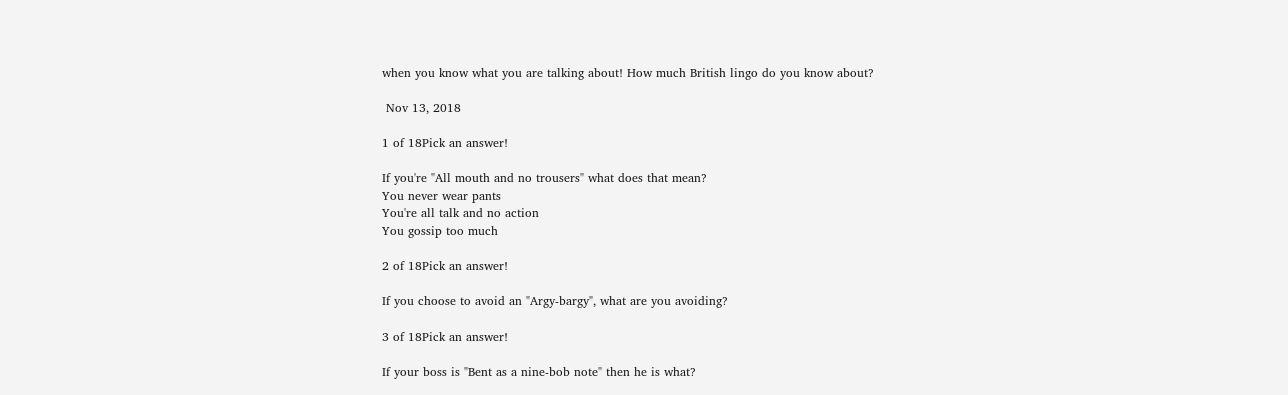when you know what you are talking about! How much British lingo do you know about?

 Nov 13, 2018

1 of 18Pick an answer!

If you're "All mouth and no trousers" what does that mean?
You never wear pants
You're all talk and no action
You gossip too much

2 of 18Pick an answer!

If you choose to avoid an "Argy-bargy", what are you avoiding?

3 of 18Pick an answer!

If your boss is "Bent as a nine-bob note" then he is what?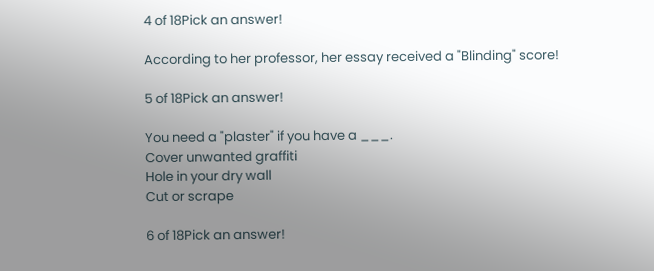4 of 18Pick an answer!

According to her professor, her essay received a "Blinding" score!

5 of 18Pick an answer!

You need a "plaster" if you have a ___.
Cover unwanted graffiti
Hole in your dry wall
Cut or scrape

6 of 18Pick an answer!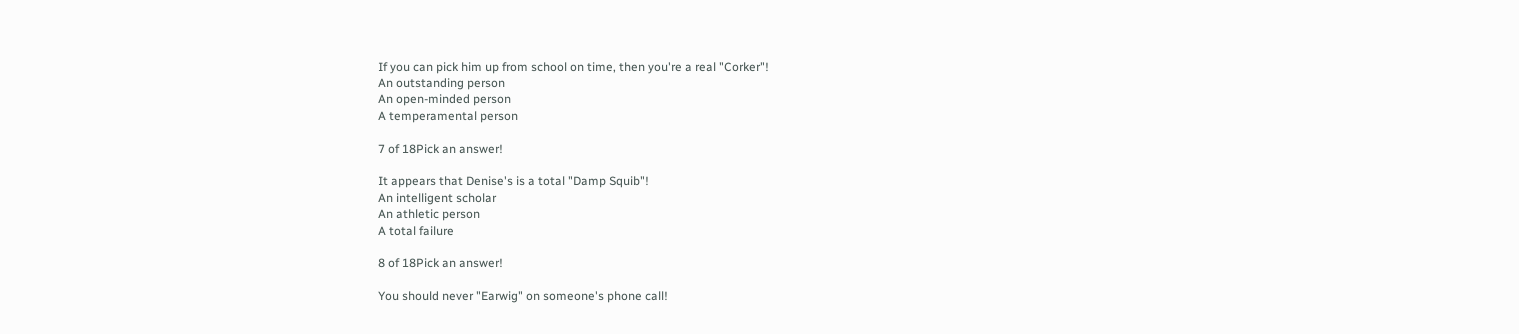If you can pick him up from school on time, then you're a real "Corker"!
An outstanding person
An open-minded person
A temperamental person

7 of 18Pick an answer!

It appears that Denise's is a total "Damp Squib"!
An intelligent scholar
An athletic person
A total failure

8 of 18Pick an answer!

You should never "Earwig" on someone's phone call!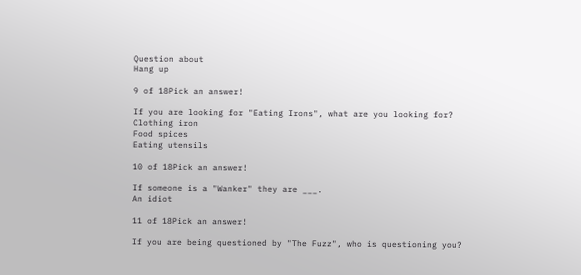Question about
Hang up

9 of 18Pick an answer!

If you are looking for "Eating Irons", what are you looking for?
Clothing iron
Food spices
Eating utensils

10 of 18Pick an answer!

If someone is a "Wanker" they are ___.
An idiot

11 of 18Pick an answer!

If you are being questioned by "The Fuzz", who is questioning you?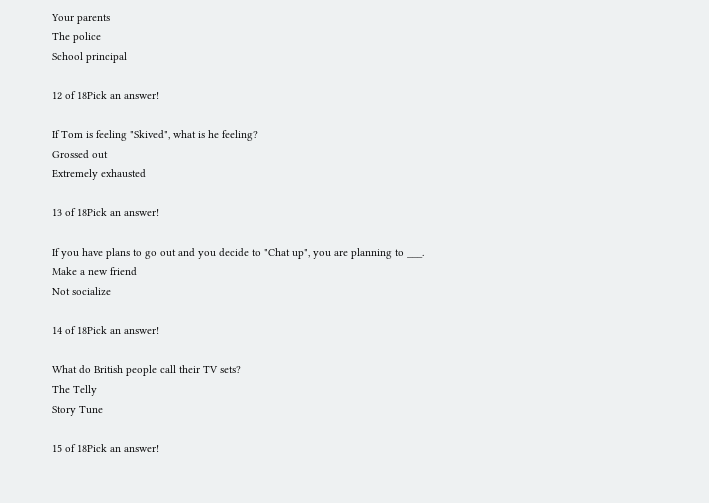Your parents
The police
School principal

12 of 18Pick an answer!

If Tom is feeling "Skived", what is he feeling?
Grossed out
Extremely exhausted

13 of 18Pick an answer!

If you have plans to go out and you decide to "Chat up", you are planning to ___.
Make a new friend
Not socialize

14 of 18Pick an answer!

What do British people call their TV sets?
The Telly
Story Tune

15 of 18Pick an answer!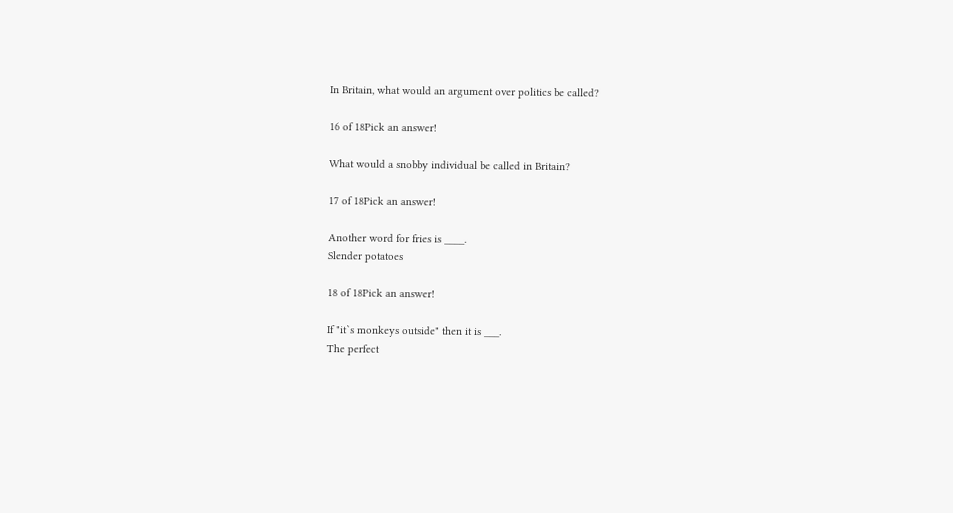In Britain, what would an argument over politics be called?

16 of 18Pick an answer!

What would a snobby individual be called in Britain?

17 of 18Pick an answer!

Another word for fries is ____.
Slender potatoes

18 of 18Pick an answer!

If "it`s monkeys outside" then it is ___.
The perfect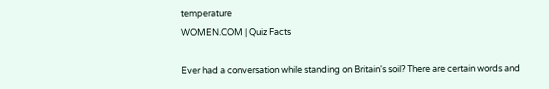temperature
WOMEN.COM | Quiz Facts

Ever had a conversation while standing on Britain's soil? There are certain words and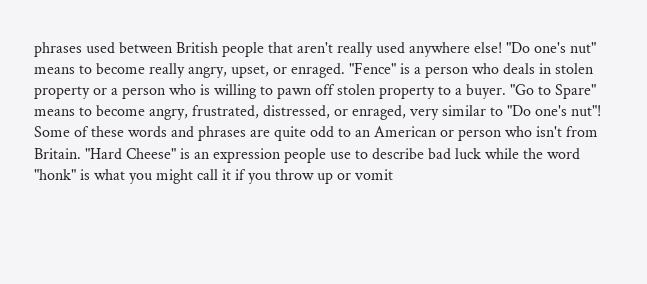phrases used between British people that aren't really used anywhere else! "Do one's nut" means to become really angry, upset, or enraged. "Fence" is a person who deals in stolen property or a person who is willing to pawn off stolen property to a buyer. "Go to Spare" means to become angry, frustrated, distressed, or enraged, very similar to "Do one's nut"! Some of these words and phrases are quite odd to an American or person who isn't from Britain. "Hard Cheese" is an expression people use to describe bad luck while the word "honk" is what you might call it if you throw up or vomit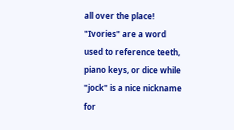all over the place! "Ivories" are a word used to reference teeth, piano keys, or dice while "jock" is a nice nickname for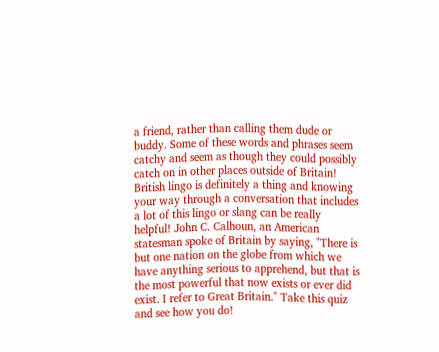a friend, rather than calling them dude or buddy. Some of these words and phrases seem catchy and seem as though they could possibly catch on in other places outside of Britain! British lingo is definitely a thing and knowing your way through a conversation that includes a lot of this lingo or slang can be really helpful! John C. Calhoun, an American statesman spoke of Britain by saying, "There is but one nation on the globe from which we have anything serious to apprehend, but that is the most powerful that now exists or ever did exist. I refer to Great Britain." Take this quiz and see how you do!